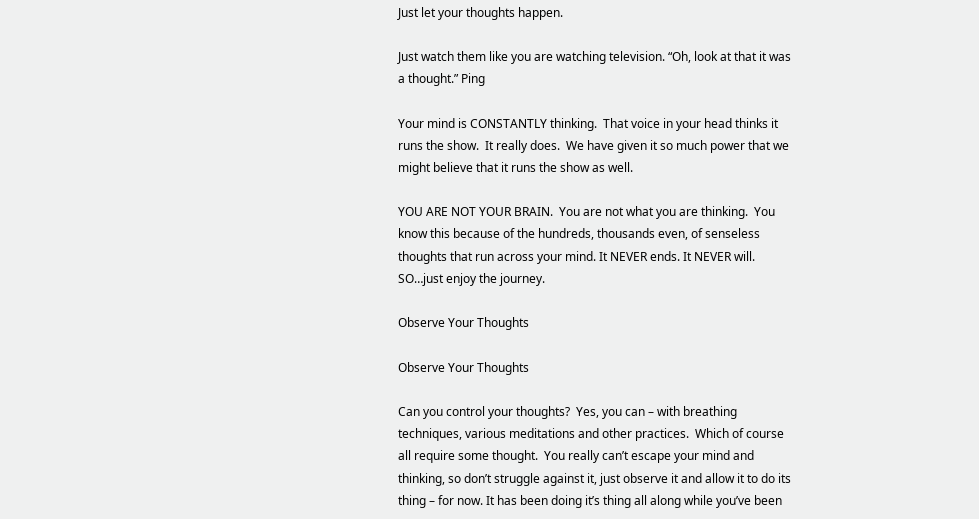Just let your thoughts happen.

Just watch them like you are watching television. “Oh, look at that it was a thought.” Ping

Your mind is CONSTANTLY thinking.  That voice in your head thinks it runs the show.  It really does.  We have given it so much power that we might believe that it runs the show as well.

YOU ARE NOT YOUR BRAIN.  You are not what you are thinking.  You know this because of the hundreds, thousands even, of senseless thoughts that run across your mind. It NEVER ends. It NEVER will.  SO…just enjoy the journey.

Observe Your Thoughts

Observe Your Thoughts

Can you control your thoughts?  Yes, you can – with breathing techniques, various meditations and other practices.  Which of course all require some thought.  You really can’t escape your mind and thinking, so don’t struggle against it, just observe it and allow it to do its thing – for now. It has been doing it’s thing all along while you’ve been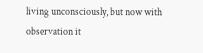living unconsciously, but now with observation it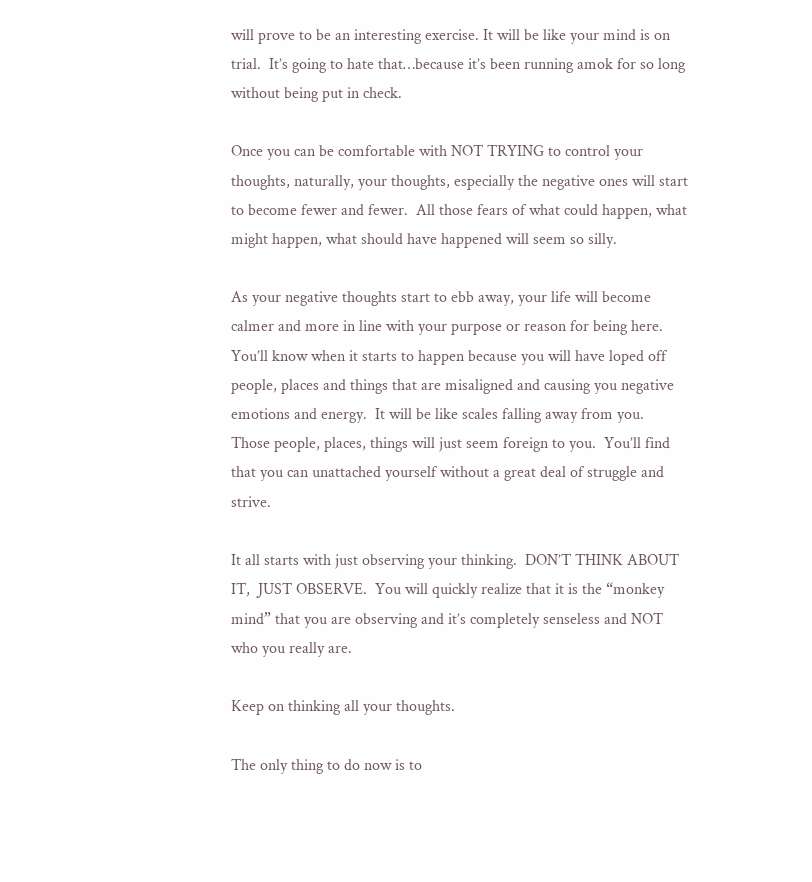will prove to be an interesting exercise. It will be like your mind is on trial.  It’s going to hate that…because it’s been running amok for so long without being put in check.

Once you can be comfortable with NOT TRYING to control your thoughts, naturally, your thoughts, especially the negative ones will start to become fewer and fewer.  All those fears of what could happen, what might happen, what should have happened will seem so silly.

As your negative thoughts start to ebb away, your life will become calmer and more in line with your purpose or reason for being here.  You’ll know when it starts to happen because you will have loped off people, places and things that are misaligned and causing you negative emotions and energy.  It will be like scales falling away from you.  Those people, places, things will just seem foreign to you.  You’ll find that you can unattached yourself without a great deal of struggle and strive.

It all starts with just observing your thinking.  DON’T THINK ABOUT IT,  JUST OBSERVE.  You will quickly realize that it is the “monkey mind” that you are observing and it’s completely senseless and NOT who you really are.

Keep on thinking all your thoughts.

The only thing to do now is to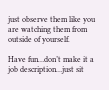just observe them like you are watching them from outside of yourself.

Have fun…don’t make it a job description…just sit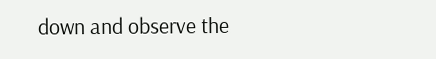down and observe the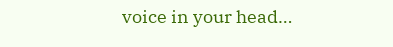voice in your head…